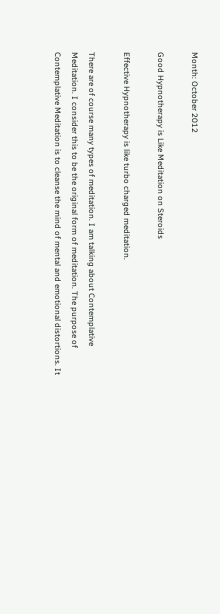Month: October 2012

Good Hypnotherapy is Like Meditation on Steroids

Effective Hypnotherapy is like turbo charged meditation.

There are of course many types of meditation. I am talking about Contemplative Meditation. I consider this to be the original form of meditation. The purpose of Contemplative Meditation is to cleanse the mind of mental and emotional distortions. It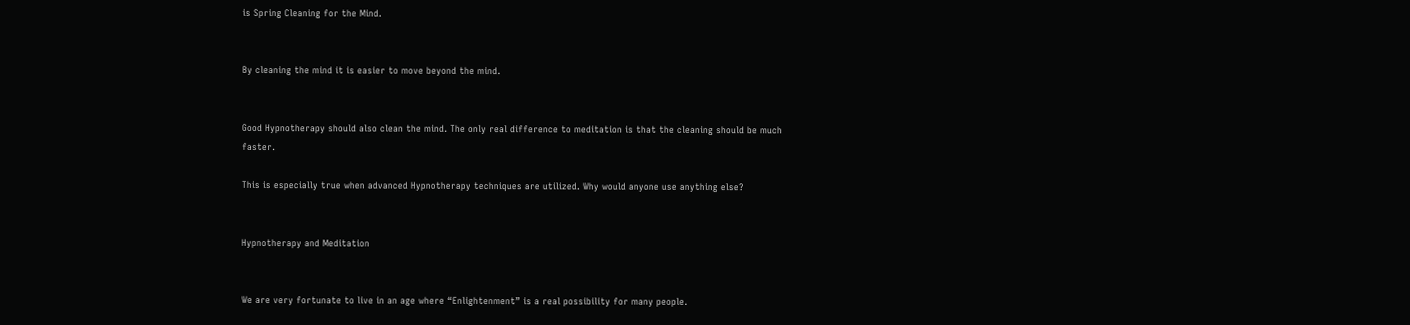is Spring Cleaning for the Mind.


By cleaning the mind it is easier to move beyond the mind.


Good Hypnotherapy should also clean the mind. The only real difference to meditation is that the cleaning should be much faster.

This is especially true when advanced Hypnotherapy techniques are utilized. Why would anyone use anything else?


Hypnotherapy and Meditation


We are very fortunate to live in an age where “Enlightenment” is a real possibility for many people.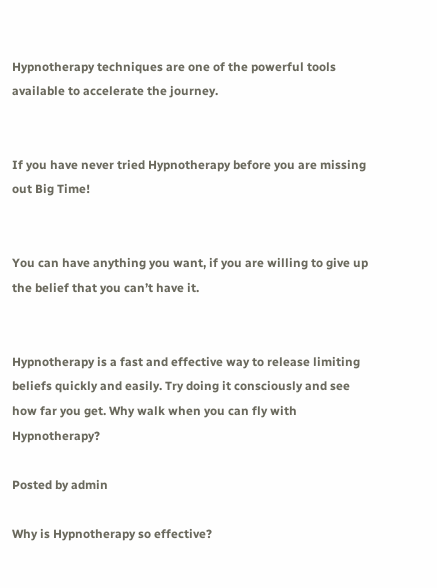Hypnotherapy techniques are one of the powerful tools available to accelerate the journey.


If you have never tried Hypnotherapy before you are missing out Big Time!


You can have anything you want, if you are willing to give up the belief that you can’t have it.


Hypnotherapy is a fast and effective way to release limiting beliefs quickly and easily. Try doing it consciously and see how far you get. Why walk when you can fly with Hypnotherapy?

Posted by admin

Why is Hypnotherapy so effective?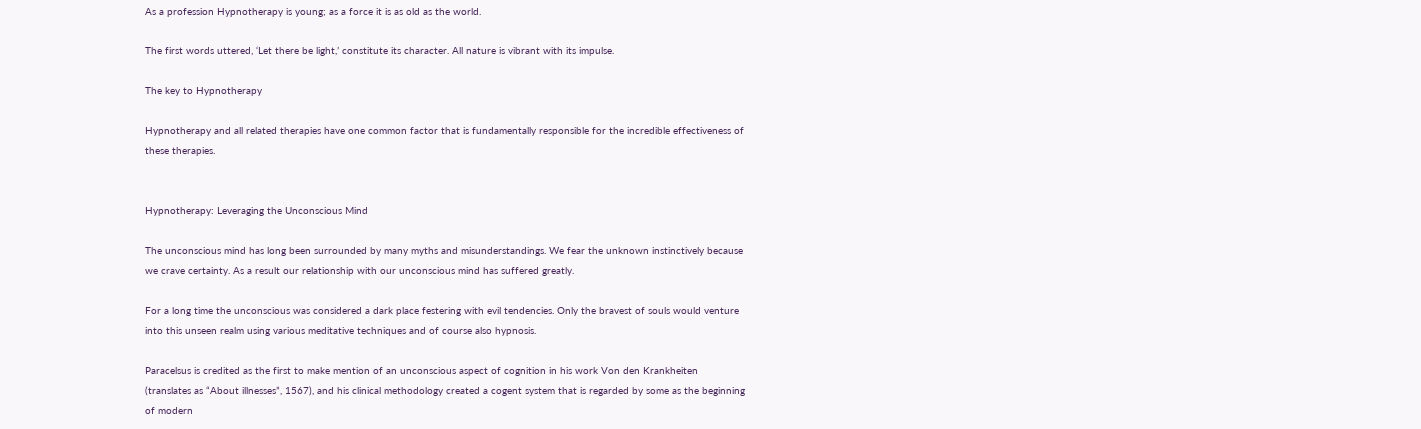As a profession Hypnotherapy is young; as a force it is as old as the world.

The first words uttered, ‘Let there be light,’ constitute its character. All nature is vibrant with its impulse.

The key to Hypnotherapy

Hypnotherapy and all related therapies have one common factor that is fundamentally responsible for the incredible effectiveness of these therapies.


Hypnotherapy: Leveraging the Unconscious Mind

The unconscious mind has long been surrounded by many myths and misunderstandings. We fear the unknown instinctively because we crave certainty. As a result our relationship with our unconscious mind has suffered greatly.

For a long time the unconscious was considered a dark place festering with evil tendencies. Only the bravest of souls would venture into this unseen realm using various meditative techniques and of course also hypnosis.

Paracelsus is credited as the first to make mention of an unconscious aspect of cognition in his work Von den Krankheiten (translates as “About illnesses”, 1567), and his clinical methodology created a cogent system that is regarded by some as the beginning of modern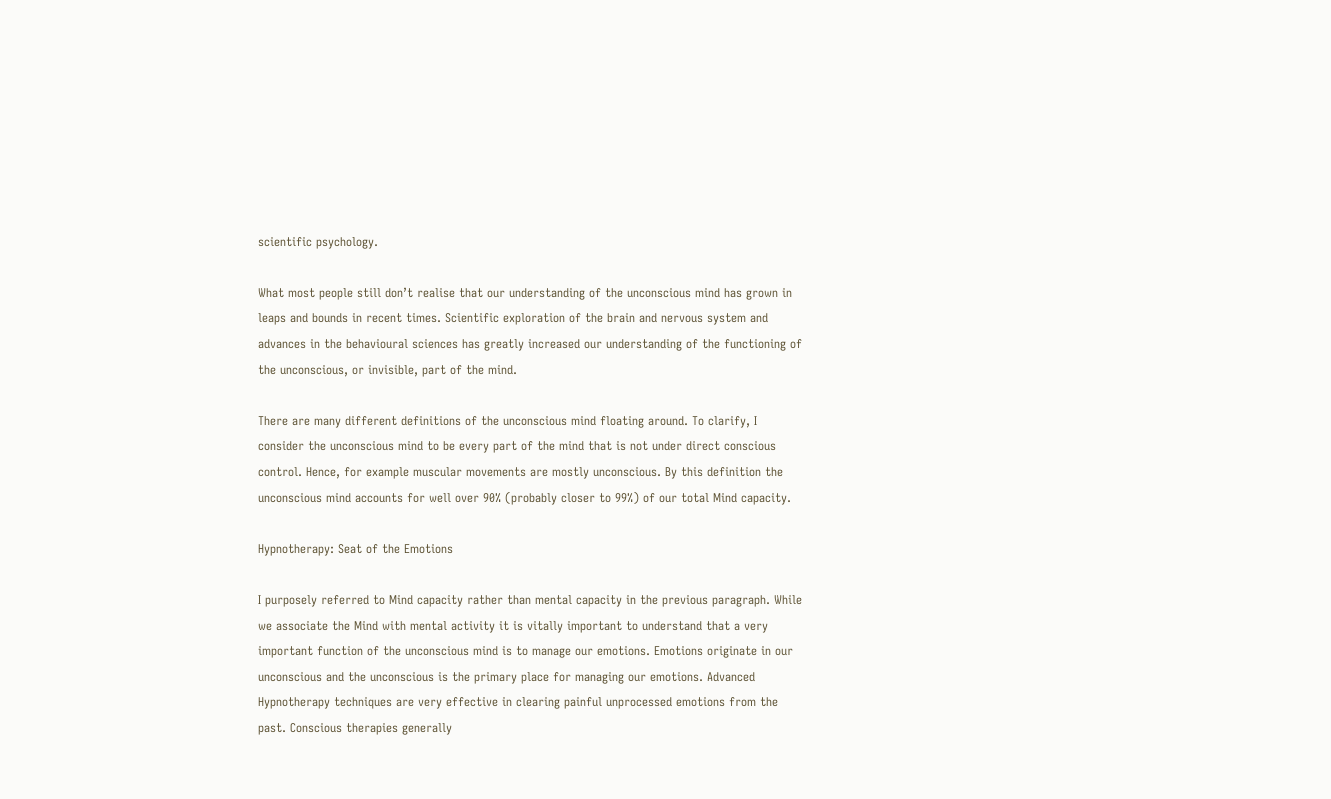scientific psychology.

What most people still don’t realise that our understanding of the unconscious mind has grown in leaps and bounds in recent times. Scientific exploration of the brain and nervous system and advances in the behavioural sciences has greatly increased our understanding of the functioning of the unconscious, or invisible, part of the mind.

There are many different definitions of the unconscious mind floating around. To clarify, I consider the unconscious mind to be every part of the mind that is not under direct conscious control. Hence, for example muscular movements are mostly unconscious. By this definition the unconscious mind accounts for well over 90% (probably closer to 99%) of our total Mind capacity.

Hypnotherapy: Seat of the Emotions

I purposely referred to Mind capacity rather than mental capacity in the previous paragraph. While we associate the Mind with mental activity it is vitally important to understand that a very important function of the unconscious mind is to manage our emotions. Emotions originate in our unconscious and the unconscious is the primary place for managing our emotions. Advanced Hypnotherapy techniques are very effective in clearing painful unprocessed emotions from the past. Conscious therapies generally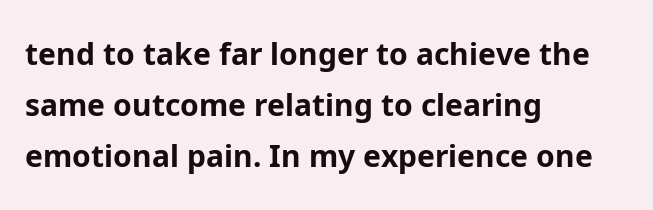tend to take far longer to achieve the same outcome relating to clearing emotional pain. In my experience one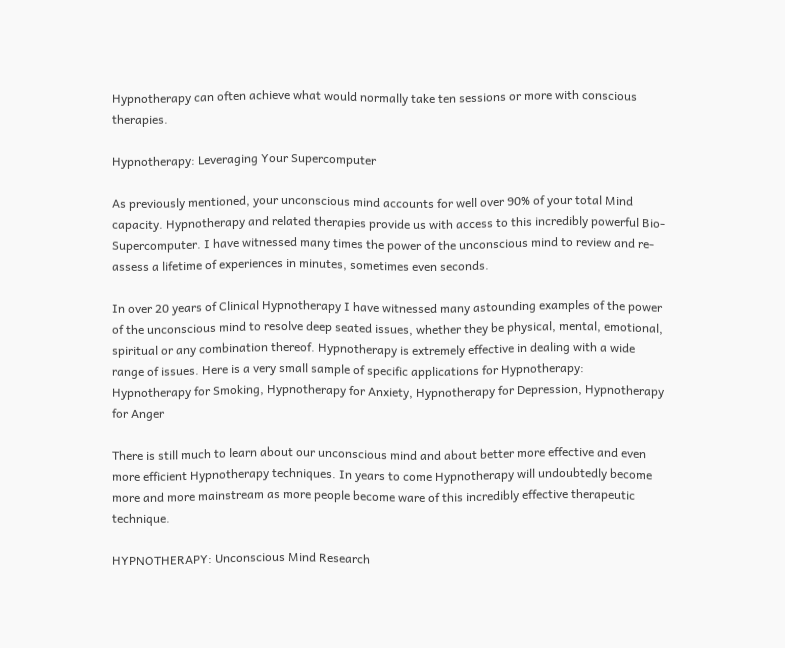Hypnotherapy can often achieve what would normally take ten sessions or more with conscious therapies.

Hypnotherapy: Leveraging Your Supercomputer

As previously mentioned, your unconscious mind accounts for well over 90% of your total Mind capacity. Hypnotherapy and related therapies provide us with access to this incredibly powerful Bio-Supercomputer. I have witnessed many times the power of the unconscious mind to review and re-assess a lifetime of experiences in minutes, sometimes even seconds.

In over 20 years of Clinical Hypnotherapy I have witnessed many astounding examples of the power of the unconscious mind to resolve deep seated issues, whether they be physical, mental, emotional, spiritual or any combination thereof. Hypnotherapy is extremely effective in dealing with a wide range of issues. Here is a very small sample of specific applications for Hypnotherapy:
Hypnotherapy for Smoking, Hypnotherapy for Anxiety, Hypnotherapy for Depression, Hypnotherapy for Anger

There is still much to learn about our unconscious mind and about better more effective and even more efficient Hypnotherapy techniques. In years to come Hypnotherapy will undoubtedly become more and more mainstream as more people become ware of this incredibly effective therapeutic technique.

HYPNOTHERAPY: Unconscious Mind Research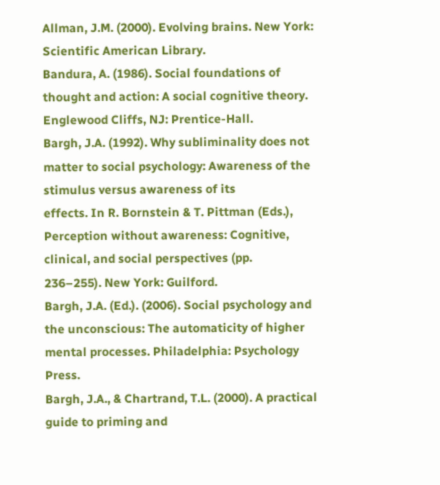Allman, J.M. (2000). Evolving brains. New York: Scientific American Library.
Bandura, A. (1986). Social foundations of thought and action: A social cognitive theory. Englewood Cliffs, NJ: Prentice-Hall.
Bargh, J.A. (1992). Why subliminality does not matter to social psychology: Awareness of the stimulus versus awareness of its
effects. In R. Bornstein & T. Pittman (Eds.), Perception without awareness: Cognitive, clinical, and social perspectives (pp.
236–255). New York: Guilford.
Bargh, J.A. (Ed.). (2006). Social psychology and the unconscious: The automaticity of higher mental processes. Philadelphia: Psychology Press.
Bargh, J.A., & Chartrand, T.L. (2000). A practical guide to priming and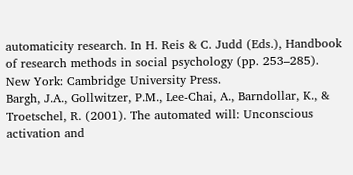automaticity research. In H. Reis & C. Judd (Eds.), Handbook of research methods in social psychology (pp. 253–285). New York: Cambridge University Press.
Bargh, J.A., Gollwitzer, P.M., Lee-Chai, A., Barndollar, K., & Troetschel, R. (2001). The automated will: Unconscious activation and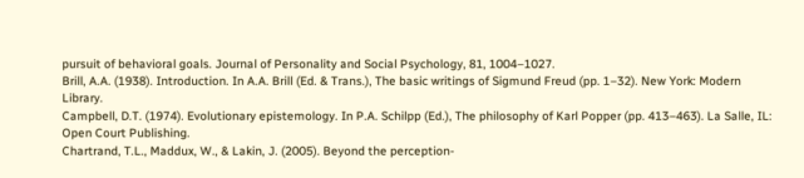pursuit of behavioral goals. Journal of Personality and Social Psychology, 81, 1004–1027.
Brill, A.A. (1938). Introduction. In A.A. Brill (Ed. & Trans.), The basic writings of Sigmund Freud (pp. 1–32). New York: Modern Library.
Campbell, D.T. (1974). Evolutionary epistemology. In P.A. Schilpp (Ed.), The philosophy of Karl Popper (pp. 413–463). La Salle, IL:
Open Court Publishing.
Chartrand, T.L., Maddux, W., & Lakin, J. (2005). Beyond the perception-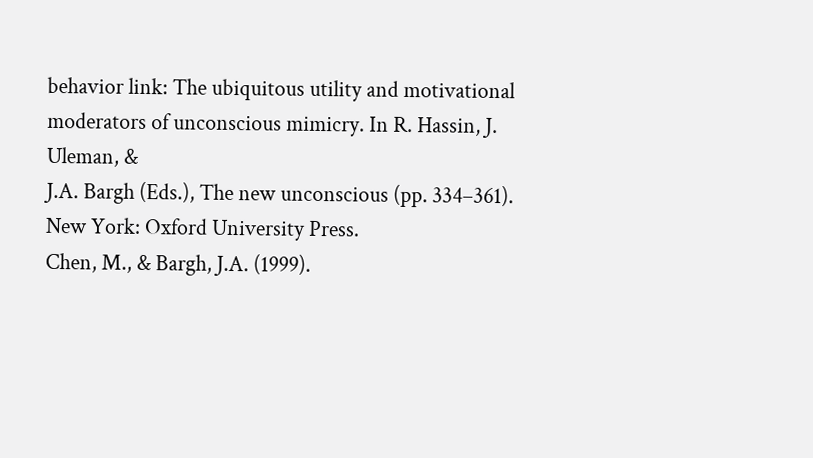behavior link: The ubiquitous utility and motivational
moderators of unconscious mimicry. In R. Hassin, J. Uleman, &
J.A. Bargh (Eds.), The new unconscious (pp. 334–361). New York: Oxford University Press.
Chen, M., & Bargh, J.A. (1999).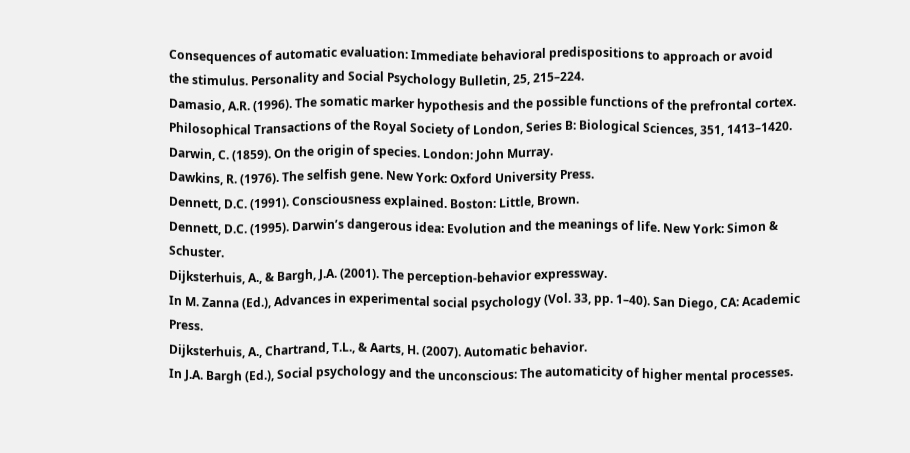Consequences of automatic evaluation: Immediate behavioral predispositions to approach or avoid
the stimulus. Personality and Social Psychology Bulletin, 25, 215–224.
Damasio, A.R. (1996). The somatic marker hypothesis and the possible functions of the prefrontal cortex. Philosophical Transactions of the Royal Society of London, Series B: Biological Sciences, 351, 1413–1420.
Darwin, C. (1859). On the origin of species. London: John Murray.
Dawkins, R. (1976). The selfish gene. New York: Oxford University Press.
Dennett, D.C. (1991). Consciousness explained. Boston: Little, Brown.
Dennett, D.C. (1995). Darwin’s dangerous idea: Evolution and the meanings of life. New York: Simon & Schuster.
Dijksterhuis, A., & Bargh, J.A. (2001). The perception-behavior expressway.
In M. Zanna (Ed.), Advances in experimental social psychology (Vol. 33, pp. 1–40). San Diego, CA: Academic Press.
Dijksterhuis, A., Chartrand, T.L., & Aarts, H. (2007). Automatic behavior.
In J.A. Bargh (Ed.), Social psychology and the unconscious: The automaticity of higher mental processes.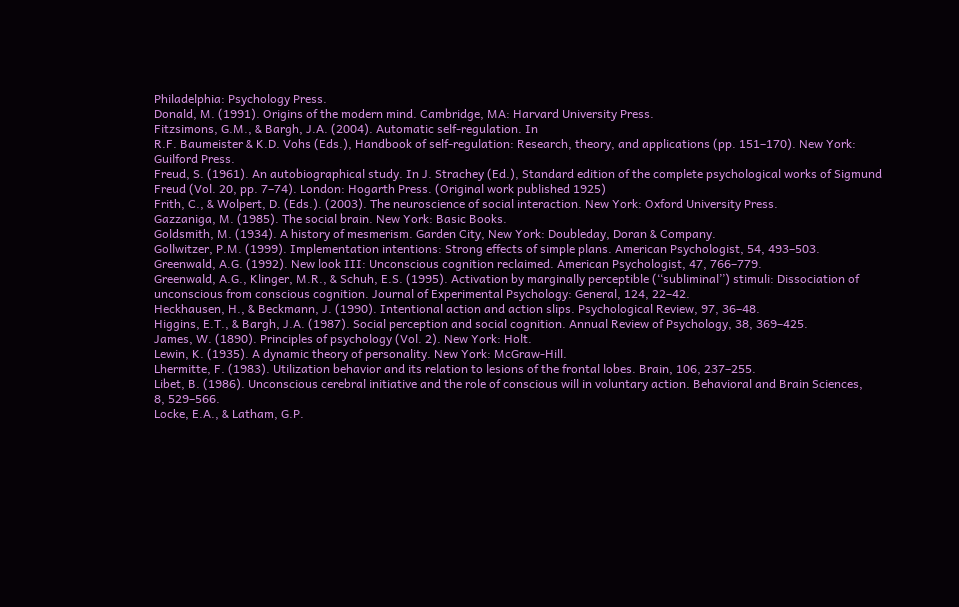Philadelphia: Psychology Press.
Donald, M. (1991). Origins of the modern mind. Cambridge, MA: Harvard University Press.
Fitzsimons, G.M., & Bargh, J.A. (2004). Automatic self-regulation. In
R.F. Baumeister & K.D. Vohs (Eds.), Handbook of self-regulation: Research, theory, and applications (pp. 151–170). New York:
Guilford Press.
Freud, S. (1961). An autobiographical study. In J. Strachey (Ed.), Standard edition of the complete psychological works of Sigmund
Freud (Vol. 20, pp. 7–74). London: Hogarth Press. (Original work published 1925)
Frith, C., & Wolpert, D. (Eds.). (2003). The neuroscience of social interaction. New York: Oxford University Press.
Gazzaniga, M. (1985). The social brain. New York: Basic Books.
Goldsmith, M. (1934). A history of mesmerism. Garden City, New York: Doubleday, Doran & Company.
Gollwitzer, P.M. (1999). Implementation intentions: Strong effects of simple plans. American Psychologist, 54, 493–503.
Greenwald, A.G. (1992). New look III: Unconscious cognition reclaimed. American Psychologist, 47, 766–779.
Greenwald, A.G., Klinger, M.R., & Schuh, E.S. (1995). Activation by marginally perceptible (‘‘subliminal’’) stimuli: Dissociation of
unconscious from conscious cognition. Journal of Experimental Psychology: General, 124, 22–42.
Heckhausen, H., & Beckmann, J. (1990). Intentional action and action slips. Psychological Review, 97, 36–48.
Higgins, E.T., & Bargh, J.A. (1987). Social perception and social cognition. Annual Review of Psychology, 38, 369–425.
James, W. (1890). Principles of psychology (Vol. 2). New York: Holt.
Lewin, K. (1935). A dynamic theory of personality. New York: McGraw-Hill.
Lhermitte, F. (1983). Utilization behavior and its relation to lesions of the frontal lobes. Brain, 106, 237–255.
Libet, B. (1986). Unconscious cerebral initiative and the role of conscious will in voluntary action. Behavioral and Brain Sciences,
8, 529–566.
Locke, E.A., & Latham, G.P.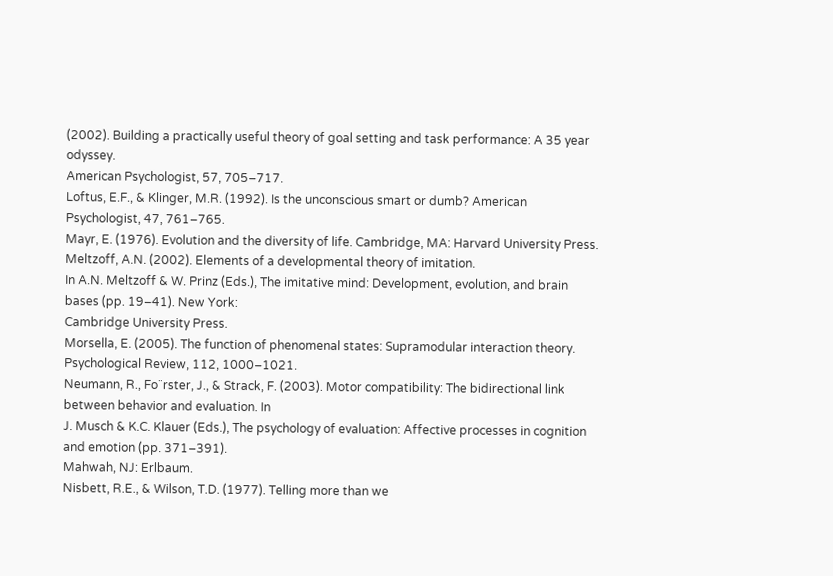(2002). Building a practically useful theory of goal setting and task performance: A 35 year odyssey.
American Psychologist, 57, 705–717.
Loftus, E.F., & Klinger, M.R. (1992). Is the unconscious smart or dumb? American Psychologist, 47, 761–765.
Mayr, E. (1976). Evolution and the diversity of life. Cambridge, MA: Harvard University Press.
Meltzoff, A.N. (2002). Elements of a developmental theory of imitation.
In A.N. Meltzoff & W. Prinz (Eds.), The imitative mind: Development, evolution, and brain bases (pp. 19–41). New York:
Cambridge University Press.
Morsella, E. (2005). The function of phenomenal states: Supramodular interaction theory. Psychological Review, 112, 1000–1021.
Neumann, R., Fo¨rster, J., & Strack, F. (2003). Motor compatibility: The bidirectional link between behavior and evaluation. In
J. Musch & K.C. Klauer (Eds.), The psychology of evaluation: Affective processes in cognition and emotion (pp. 371–391).
Mahwah, NJ: Erlbaum.
Nisbett, R.E., & Wilson, T.D. (1977). Telling more than we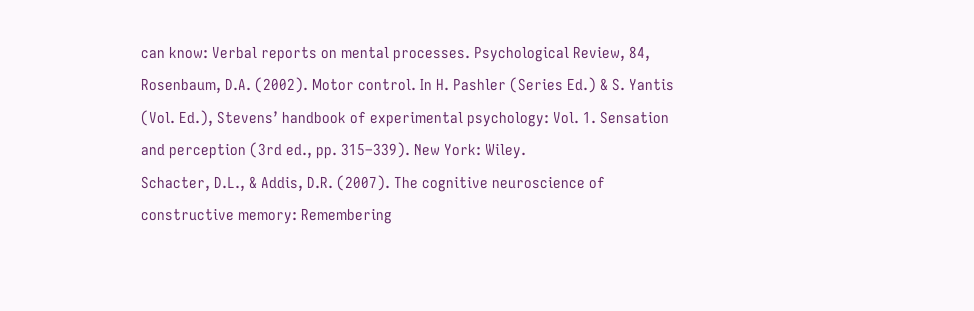can know: Verbal reports on mental processes. Psychological Review, 84,
Rosenbaum, D.A. (2002). Motor control. In H. Pashler (Series Ed.) & S. Yantis (Vol. Ed.), Stevens’ handbook of experimental psychology: Vol. 1. Sensation and perception (3rd ed., pp. 315–339). New York: Wiley.
Schacter, D.L., & Addis, D.R. (2007). The cognitive neuroscience of constructive memory: Remembering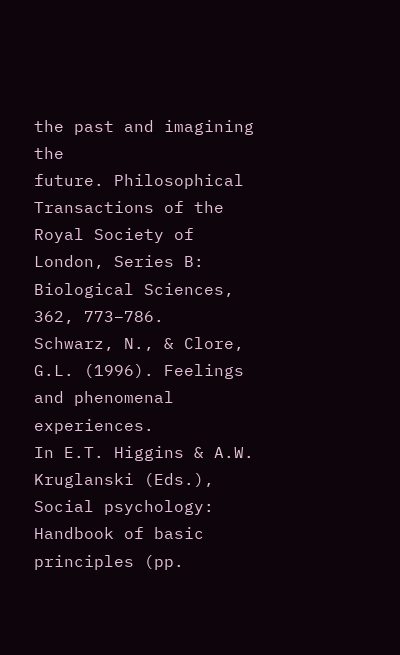the past and imagining the
future. Philosophical Transactions of the Royal Society of London, Series B: Biological Sciences, 362, 773–786.
Schwarz, N., & Clore, G.L. (1996). Feelings and phenomenal experiences.
In E.T. Higgins & A.W. Kruglanski (Eds.), Social psychology: Handbook of basic principles (pp.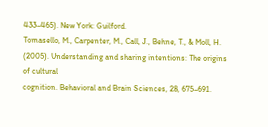433–465). New York: Guilford.
Tomasello, M., Carpenter, M., Call, J., Behne, T., & Moll, H. (2005). Understanding and sharing intentions: The origins of cultural
cognition. Behavioral and Brain Sciences, 28, 675–691.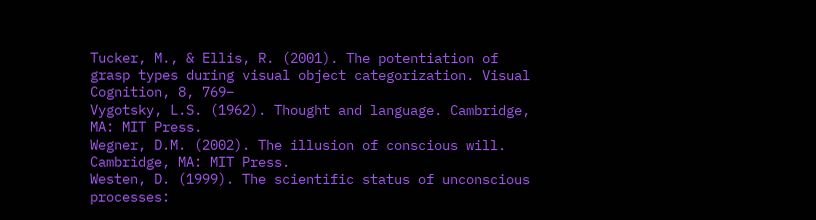Tucker, M., & Ellis, R. (2001). The potentiation of grasp types during visual object categorization. Visual Cognition, 8, 769–
Vygotsky, L.S. (1962). Thought and language. Cambridge, MA: MIT Press.
Wegner, D.M. (2002). The illusion of conscious will. Cambridge, MA: MIT Press.
Westen, D. (1999). The scientific status of unconscious processes: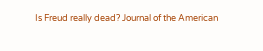Is Freud really dead? Journal of the American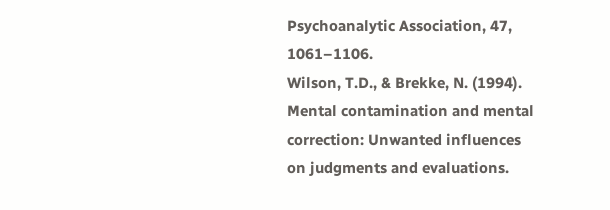Psychoanalytic Association, 47, 1061–1106.
Wilson, T.D., & Brekke, N. (1994). Mental contamination and mental correction: Unwanted influences on judgments and evaluations.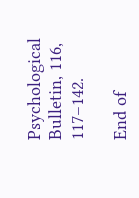Psychological Bulletin, 116, 117–142.

End of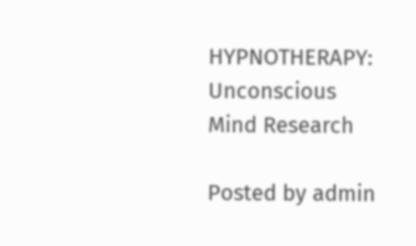HYPNOTHERAPY: Unconscious Mind Research

Posted by admin